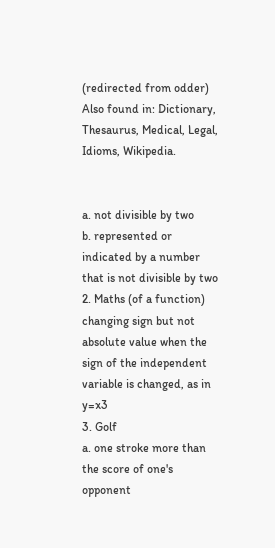(redirected from odder)
Also found in: Dictionary, Thesaurus, Medical, Legal, Idioms, Wikipedia.


a. not divisible by two
b. represented or indicated by a number that is not divisible by two
2. Maths (of a function) changing sign but not absolute value when the sign of the independent variable is changed, as in y=x3
3. Golf
a. one stroke more than the score of one's opponent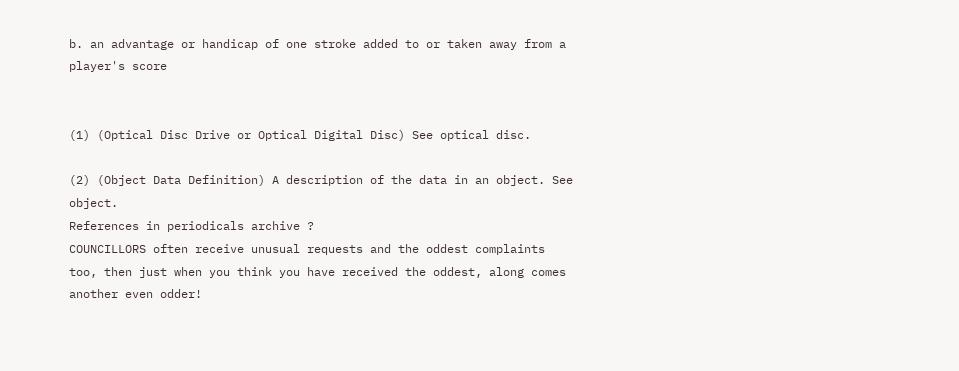b. an advantage or handicap of one stroke added to or taken away from a player's score


(1) (Optical Disc Drive or Optical Digital Disc) See optical disc.

(2) (Object Data Definition) A description of the data in an object. See object.
References in periodicals archive ?
COUNCILLORS often receive unusual requests and the oddest complaints too, then just when you think you have received the oddest, along comes another even odder!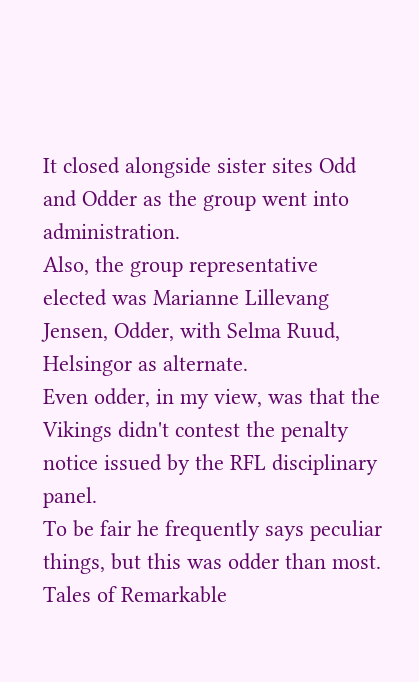It closed alongside sister sites Odd and Odder as the group went into administration.
Also, the group representative elected was Marianne Lillevang Jensen, Odder, with Selma Ruud, Helsingor as alternate.
Even odder, in my view, was that the Vikings didn't contest the penalty notice issued by the RFL disciplinary panel.
To be fair he frequently says peculiar things, but this was odder than most.
Tales of Remarkable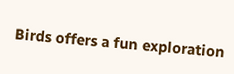Birds offers a fun exploration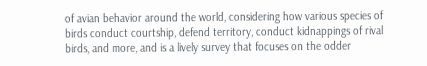of avian behavior around the world, considering how various species of birds conduct courtship, defend territory, conduct kidnappings of rival birds, and more, and is a lively survey that focuses on the odder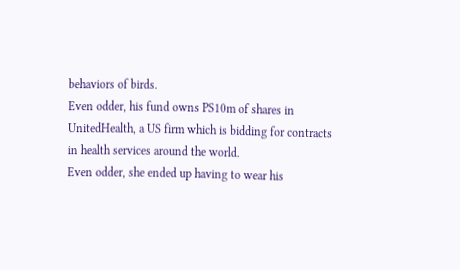behaviors of birds.
Even odder, his fund owns PS10m of shares in UnitedHealth, a US firm which is bidding for contracts in health services around the world.
Even odder, she ended up having to wear his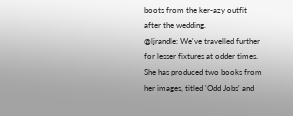boots from the ker-azy outfit after the wedding.
@ljrandle: We've travelled further for lesser fixtures at odder times.
She has produced two books from her images, titled 'Odd Jobs' and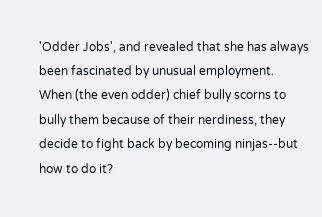'Odder Jobs', and revealed that she has always been fascinated by unusual employment.
When (the even odder) chief bully scorns to bully them because of their nerdiness, they decide to fight back by becoming ninjas--but how to do it?